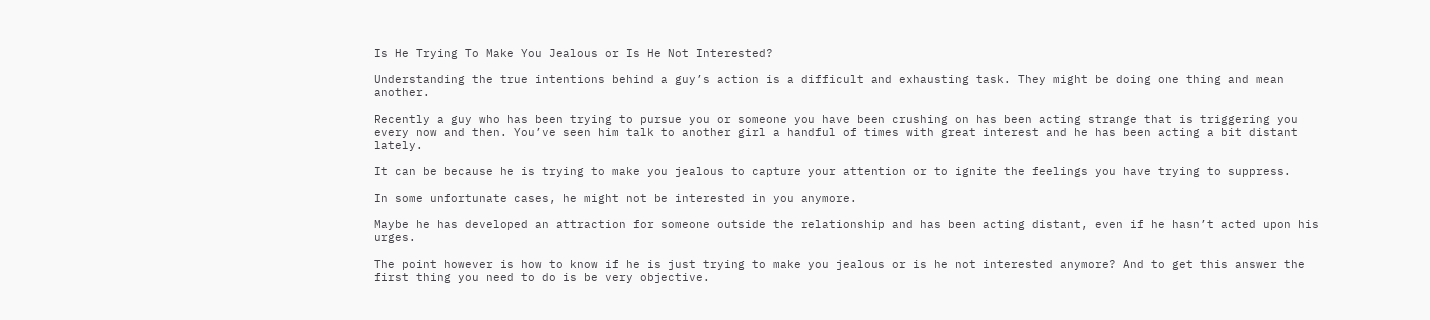Is He Trying To Make You Jealous or Is He Not Interested?

Understanding the true intentions behind a guy’s action is a difficult and exhausting task. They might be doing one thing and mean another.

Recently a guy who has been trying to pursue you or someone you have been crushing on has been acting strange that is triggering you every now and then. You’ve seen him talk to another girl a handful of times with great interest and he has been acting a bit distant lately.

It can be because he is trying to make you jealous to capture your attention or to ignite the feelings you have trying to suppress.

In some unfortunate cases, he might not be interested in you anymore.

Maybe he has developed an attraction for someone outside the relationship and has been acting distant, even if he hasn’t acted upon his urges.

The point however is how to know if he is just trying to make you jealous or is he not interested anymore? And to get this answer the first thing you need to do is be very objective.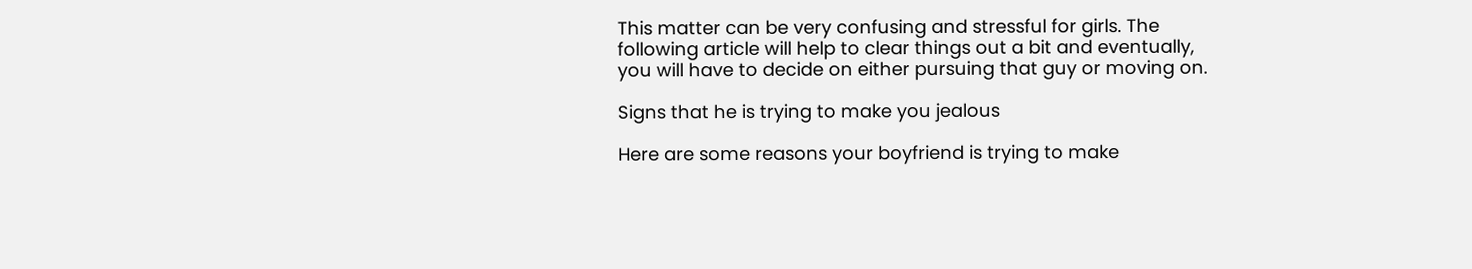This matter can be very confusing and stressful for girls. The following article will help to clear things out a bit and eventually, you will have to decide on either pursuing that guy or moving on.

Signs that he is trying to make you jealous

Here are some reasons your boyfriend is trying to make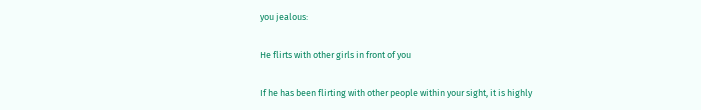you jealous:

He flirts with other girls in front of you

If he has been flirting with other people within your sight, it is highly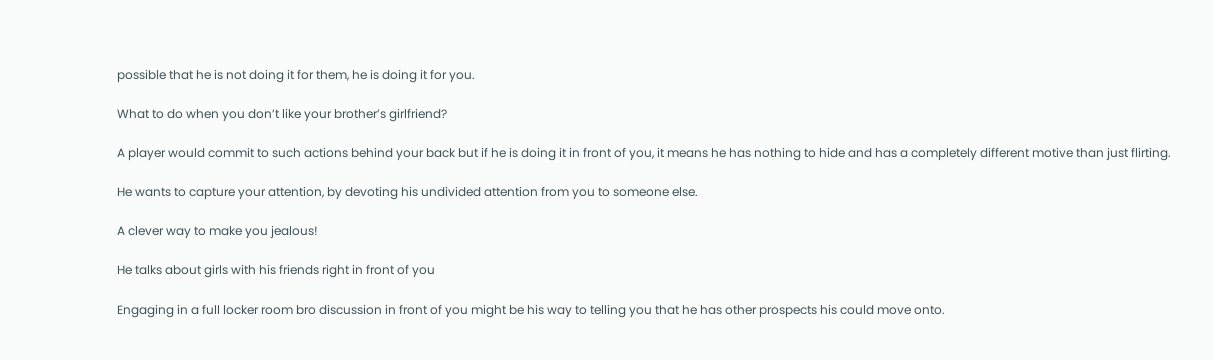possible that he is not doing it for them, he is doing it for you.

What to do when you don’t like your brother’s girlfriend?

A player would commit to such actions behind your back but if he is doing it in front of you, it means he has nothing to hide and has a completely different motive than just flirting.

He wants to capture your attention, by devoting his undivided attention from you to someone else.

A clever way to make you jealous!

He talks about girls with his friends right in front of you

Engaging in a full locker room bro discussion in front of you might be his way to telling you that he has other prospects his could move onto.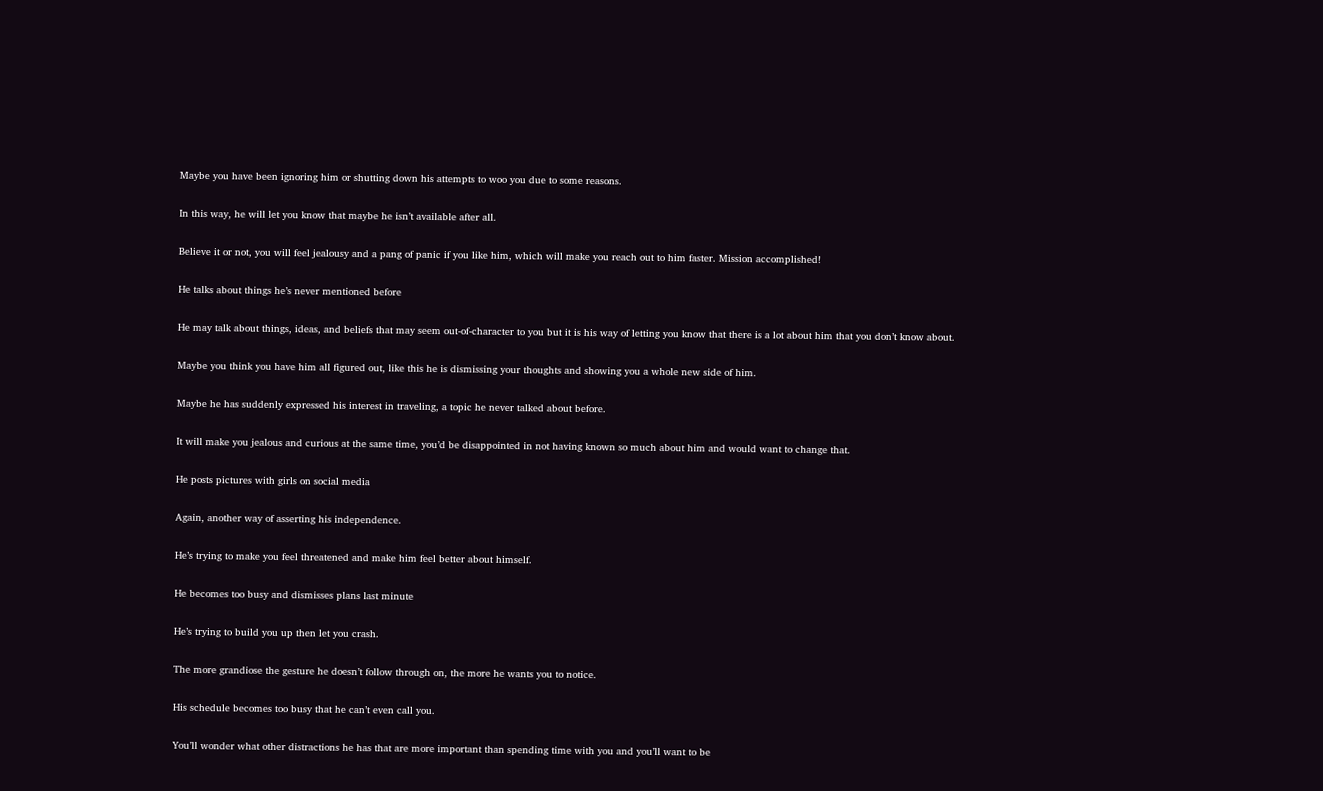Maybe you have been ignoring him or shutting down his attempts to woo you due to some reasons.

In this way, he will let you know that maybe he isn’t available after all.

Believe it or not, you will feel jealousy and a pang of panic if you like him, which will make you reach out to him faster. Mission accomplished!

He talks about things he’s never mentioned before

He may talk about things, ideas, and beliefs that may seem out-of-character to you but it is his way of letting you know that there is a lot about him that you don’t know about.

Maybe you think you have him all figured out, like this he is dismissing your thoughts and showing you a whole new side of him.

Maybe he has suddenly expressed his interest in traveling, a topic he never talked about before.

It will make you jealous and curious at the same time, you’d be disappointed in not having known so much about him and would want to change that.

He posts pictures with girls on social media

Again, another way of asserting his independence.

He’s trying to make you feel threatened and make him feel better about himself.

He becomes too busy and dismisses plans last minute

He’s trying to build you up then let you crash.

The more grandiose the gesture he doesn’t follow through on, the more he wants you to notice.

His schedule becomes too busy that he can’t even call you.

You’ll wonder what other distractions he has that are more important than spending time with you and you’ll want to be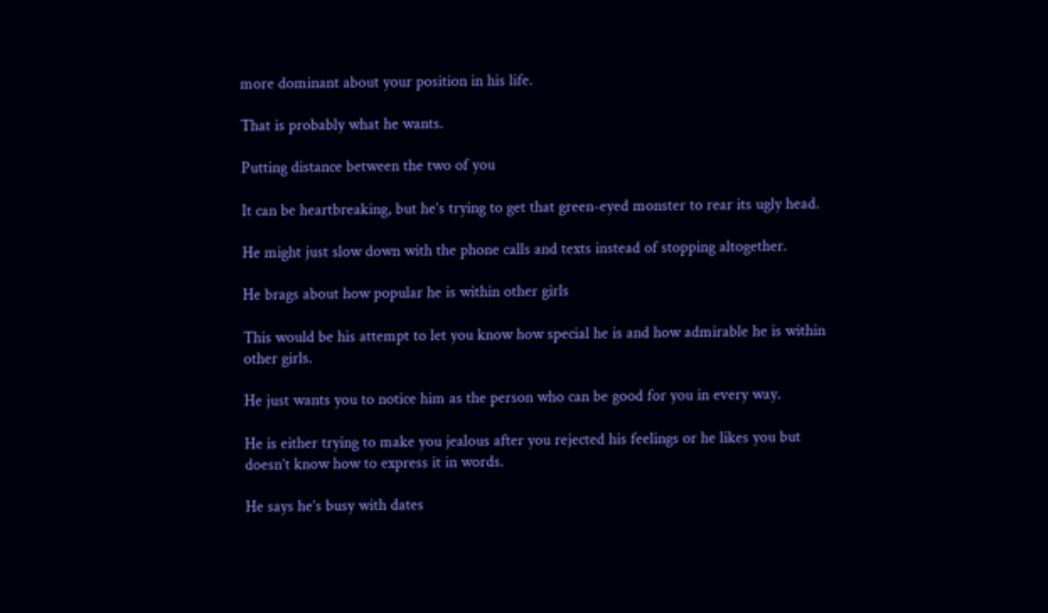more dominant about your position in his life.

That is probably what he wants.

Putting distance between the two of you

It can be heartbreaking, but he’s trying to get that green-eyed monster to rear its ugly head.

He might just slow down with the phone calls and texts instead of stopping altogether.

He brags about how popular he is within other girls

This would be his attempt to let you know how special he is and how admirable he is within other girls.

He just wants you to notice him as the person who can be good for you in every way.

He is either trying to make you jealous after you rejected his feelings or he likes you but doesn’t know how to express it in words.

He says he’s busy with dates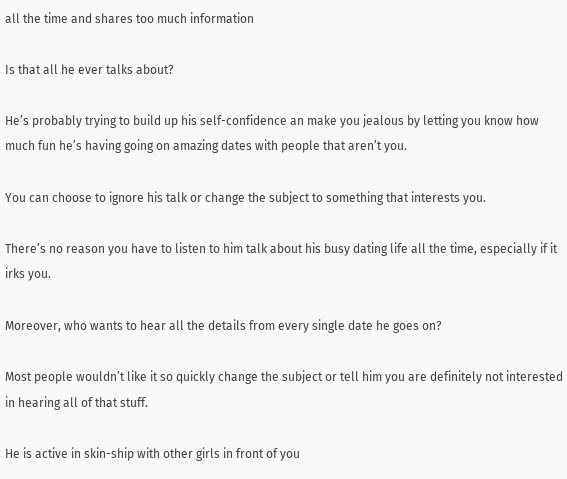all the time and shares too much information

Is that all he ever talks about?

He’s probably trying to build up his self-confidence an make you jealous by letting you know how much fun he’s having going on amazing dates with people that aren’t you.

You can choose to ignore his talk or change the subject to something that interests you.

There’s no reason you have to listen to him talk about his busy dating life all the time, especially if it irks you.

Moreover, who wants to hear all the details from every single date he goes on?

Most people wouldn’t like it so quickly change the subject or tell him you are definitely not interested in hearing all of that stuff.

He is active in skin-ship with other girls in front of you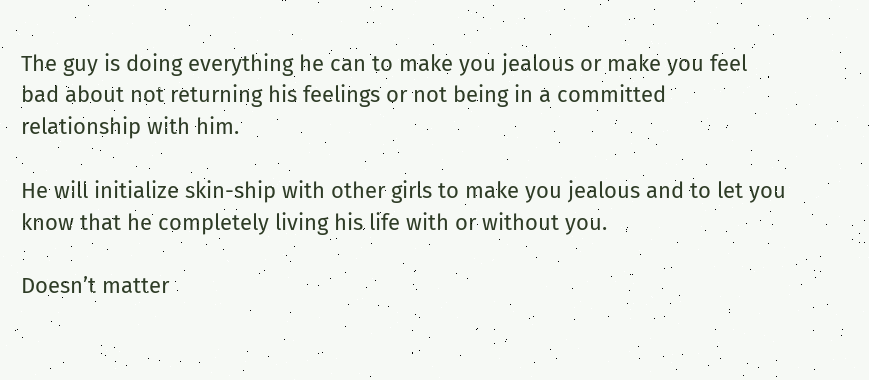The guy is doing everything he can to make you jealous or make you feel bad about not returning his feelings or not being in a committed relationship with him.

He will initialize skin-ship with other girls to make you jealous and to let you know that he completely living his life with or without you.

Doesn’t matter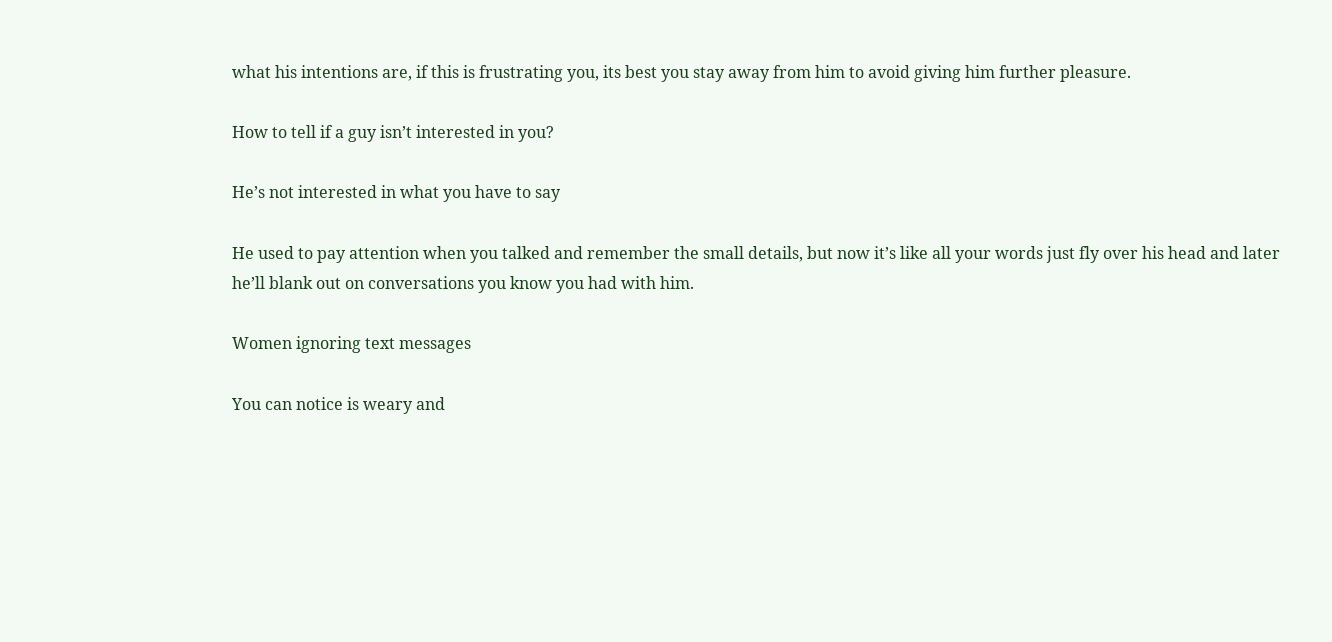what his intentions are, if this is frustrating you, its best you stay away from him to avoid giving him further pleasure.

How to tell if a guy isn’t interested in you?

He’s not interested in what you have to say

He used to pay attention when you talked and remember the small details, but now it’s like all your words just fly over his head and later he’ll blank out on conversations you know you had with him.

Women ignoring text messages

You can notice is weary and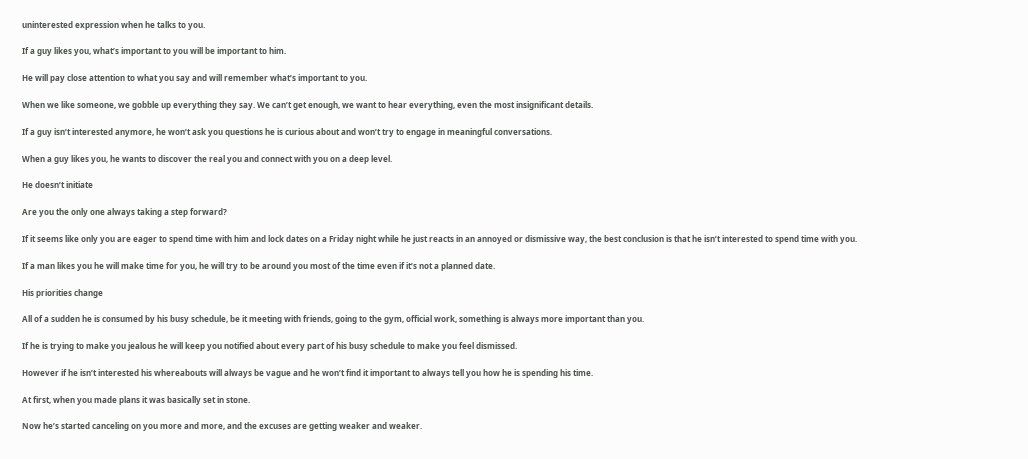uninterested expression when he talks to you.

If a guy likes you, what’s important to you will be important to him.

He will pay close attention to what you say and will remember what’s important to you.

When we like someone, we gobble up everything they say. We can’t get enough, we want to hear everything, even the most insignificant details.

If a guy isn’t interested anymore, he won’t ask you questions he is curious about and won’t try to engage in meaningful conversations.

When a guy likes you, he wants to discover the real you and connect with you on a deep level.

He doesn’t initiate

Are you the only one always taking a step forward?

If it seems like only you are eager to spend time with him and lock dates on a Friday night while he just reacts in an annoyed or dismissive way, the best conclusion is that he isn’t interested to spend time with you.

If a man likes you he will make time for you, he will try to be around you most of the time even if it’s not a planned date.

His priorities change

All of a sudden he is consumed by his busy schedule, be it meeting with friends, going to the gym, official work, something is always more important than you.

If he is trying to make you jealous he will keep you notified about every part of his busy schedule to make you feel dismissed.

However if he isn’t interested his whereabouts will always be vague and he won’t find it important to always tell you how he is spending his time.

At first, when you made plans it was basically set in stone.

Now he’s started canceling on you more and more, and the excuses are getting weaker and weaker.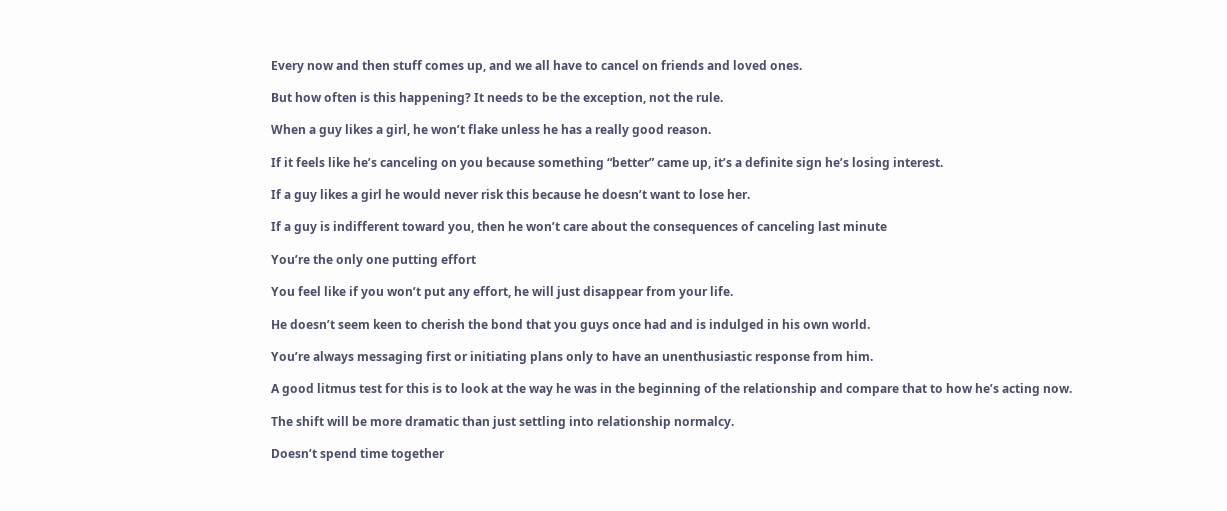Every now and then stuff comes up, and we all have to cancel on friends and loved ones.

But how often is this happening? It needs to be the exception, not the rule.

When a guy likes a girl, he won’t flake unless he has a really good reason.

If it feels like he’s canceling on you because something “better” came up, it’s a definite sign he’s losing interest.

If a guy likes a girl he would never risk this because he doesn’t want to lose her.

If a guy is indifferent toward you, then he won’t care about the consequences of canceling last minute

You’re the only one putting effort

You feel like if you won’t put any effort, he will just disappear from your life.

He doesn’t seem keen to cherish the bond that you guys once had and is indulged in his own world.

You’re always messaging first or initiating plans only to have an unenthusiastic response from him.

A good litmus test for this is to look at the way he was in the beginning of the relationship and compare that to how he’s acting now.

The shift will be more dramatic than just settling into relationship normalcy.

Doesn’t spend time together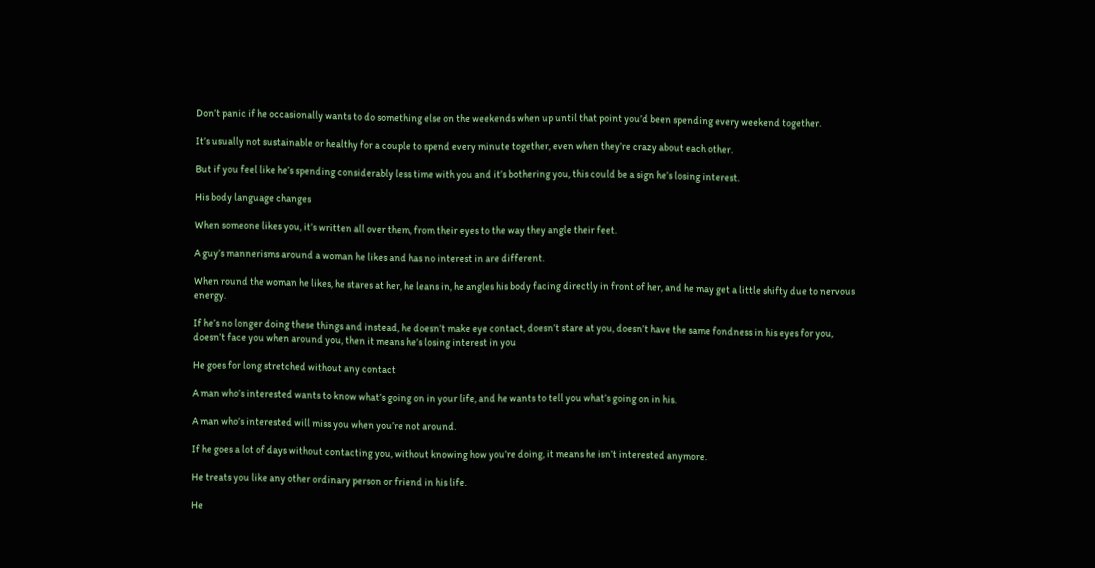Don’t panic if he occasionally wants to do something else on the weekends when up until that point you’d been spending every weekend together.

It’s usually not sustainable or healthy for a couple to spend every minute together, even when they’re crazy about each other.

But if you feel like he’s spending considerably less time with you and it’s bothering you, this could be a sign he’s losing interest.

His body language changes

When someone likes you, it’s written all over them, from their eyes to the way they angle their feet.

A guy’s mannerisms around a woman he likes and has no interest in are different.

When round the woman he likes, he stares at her, he leans in, he angles his body facing directly in front of her, and he may get a little shifty due to nervous energy.

If he’s no longer doing these things and instead, he doesn’t make eye contact, doesn’t stare at you, doesn’t have the same fondness in his eyes for you, doesn’t face you when around you, then it means he’s losing interest in you

He goes for long stretched without any contact

A man who’s interested wants to know what’s going on in your life, and he wants to tell you what’s going on in his.

A man who’s interested will miss you when you’re not around.

If he goes a lot of days without contacting you, without knowing how you’re doing, it means he isn’t interested anymore.

He treats you like any other ordinary person or friend in his life.

He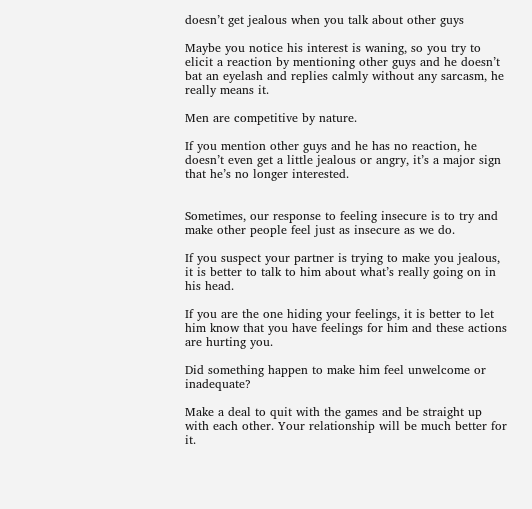doesn’t get jealous when you talk about other guys

Maybe you notice his interest is waning, so you try to elicit a reaction by mentioning other guys and he doesn’t bat an eyelash and replies calmly without any sarcasm, he really means it.

Men are competitive by nature.

If you mention other guys and he has no reaction, he doesn’t even get a little jealous or angry, it’s a major sign that he’s no longer interested.


Sometimes, our response to feeling insecure is to try and make other people feel just as insecure as we do.

If you suspect your partner is trying to make you jealous, it is better to talk to him about what’s really going on in his head.

If you are the one hiding your feelings, it is better to let him know that you have feelings for him and these actions are hurting you.

Did something happen to make him feel unwelcome or inadequate?

Make a deal to quit with the games and be straight up with each other. Your relationship will be much better for it.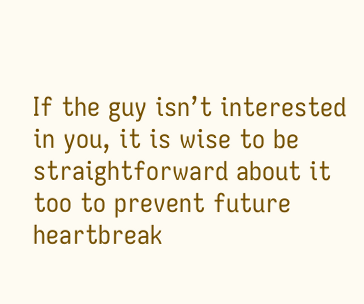If the guy isn’t interested in you, it is wise to be straightforward about it too to prevent future heartbreak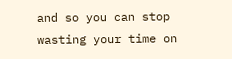and so you can stop wasting your time on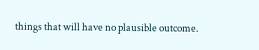things that will have no plausible outcome.